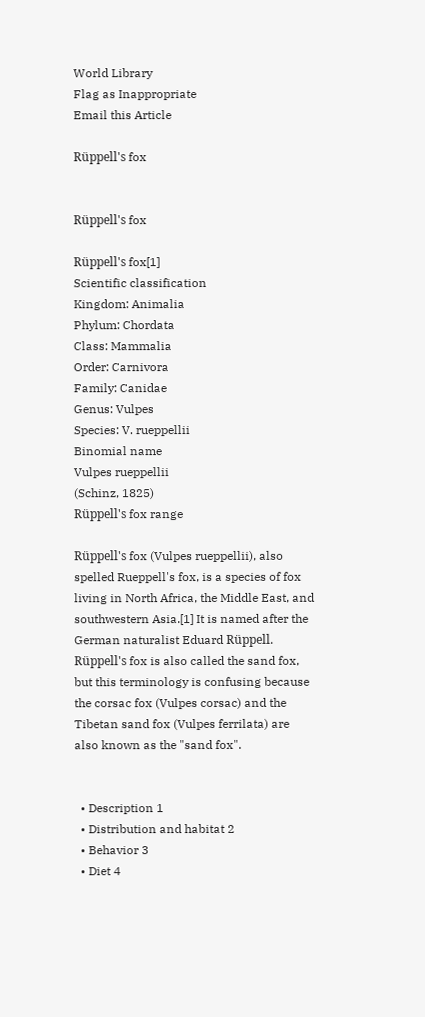World Library
Flag as Inappropriate
Email this Article

Rüppell's fox


Rüppell's fox

Rüppell's fox[1]
Scientific classification
Kingdom: Animalia
Phylum: Chordata
Class: Mammalia
Order: Carnivora
Family: Canidae
Genus: Vulpes
Species: V. rueppellii
Binomial name
Vulpes rueppellii
(Schinz, 1825)
Rüppell's fox range

Rüppell's fox (Vulpes rueppellii), also spelled Rueppell's fox, is a species of fox living in North Africa, the Middle East, and southwestern Asia.[1] It is named after the German naturalist Eduard Rüppell. Rüppell's fox is also called the sand fox, but this terminology is confusing because the corsac fox (Vulpes corsac) and the Tibetan sand fox (Vulpes ferrilata) are also known as the "sand fox".


  • Description 1
  • Distribution and habitat 2
  • Behavior 3
  • Diet 4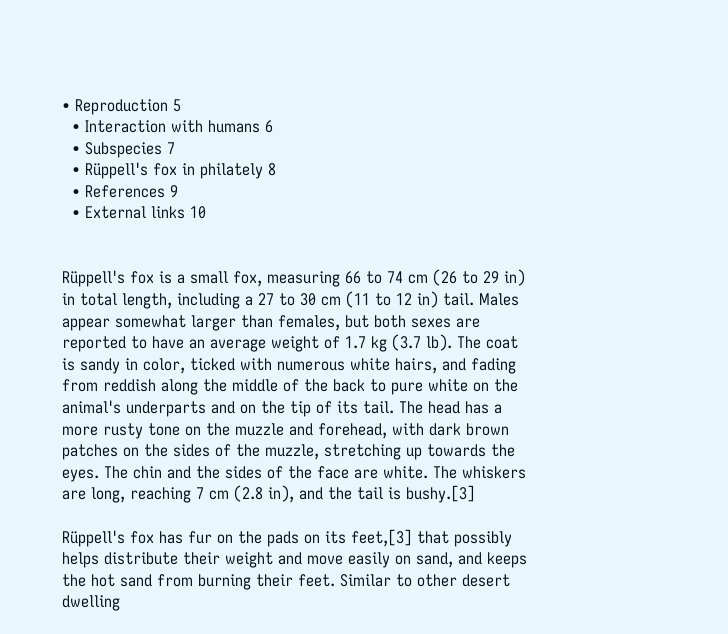• Reproduction 5
  • Interaction with humans 6
  • Subspecies 7
  • Rüppell's fox in philately 8
  • References 9
  • External links 10


Rüppell's fox is a small fox, measuring 66 to 74 cm (26 to 29 in) in total length, including a 27 to 30 cm (11 to 12 in) tail. Males appear somewhat larger than females, but both sexes are reported to have an average weight of 1.7 kg (3.7 lb). The coat is sandy in color, ticked with numerous white hairs, and fading from reddish along the middle of the back to pure white on the animal's underparts and on the tip of its tail. The head has a more rusty tone on the muzzle and forehead, with dark brown patches on the sides of the muzzle, stretching up towards the eyes. The chin and the sides of the face are white. The whiskers are long, reaching 7 cm (2.8 in), and the tail is bushy.[3]

Rüppell's fox has fur on the pads on its feet,[3] that possibly helps distribute their weight and move easily on sand, and keeps the hot sand from burning their feet. Similar to other desert dwelling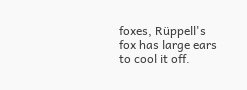foxes, Rüppell's fox has large ears to cool it off.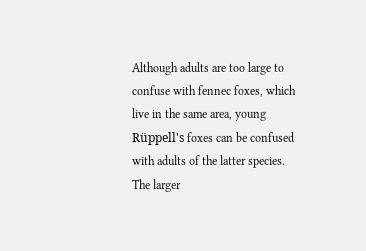Although adults are too large to confuse with fennec foxes, which live in the same area, young Rüppell's foxes can be confused with adults of the latter species. The larger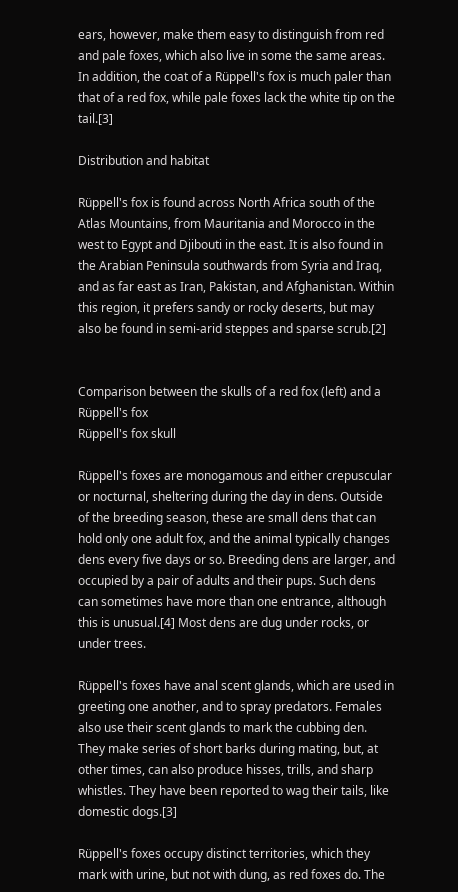ears, however, make them easy to distinguish from red and pale foxes, which also live in some the same areas. In addition, the coat of a Rüppell's fox is much paler than that of a red fox, while pale foxes lack the white tip on the tail.[3]

Distribution and habitat

Rüppell's fox is found across North Africa south of the Atlas Mountains, from Mauritania and Morocco in the west to Egypt and Djibouti in the east. It is also found in the Arabian Peninsula southwards from Syria and Iraq, and as far east as Iran, Pakistan, and Afghanistan. Within this region, it prefers sandy or rocky deserts, but may also be found in semi-arid steppes and sparse scrub.[2]


Comparison between the skulls of a red fox (left) and a Rüppell's fox
Rüppell's fox skull

Rüppell's foxes are monogamous and either crepuscular or nocturnal, sheltering during the day in dens. Outside of the breeding season, these are small dens that can hold only one adult fox, and the animal typically changes dens every five days or so. Breeding dens are larger, and occupied by a pair of adults and their pups. Such dens can sometimes have more than one entrance, although this is unusual.[4] Most dens are dug under rocks, or under trees.

Rüppell's foxes have anal scent glands, which are used in greeting one another, and to spray predators. Females also use their scent glands to mark the cubbing den. They make series of short barks during mating, but, at other times, can also produce hisses, trills, and sharp whistles. They have been reported to wag their tails, like domestic dogs.[3]

Rüppell's foxes occupy distinct territories, which they mark with urine, but not with dung, as red foxes do. The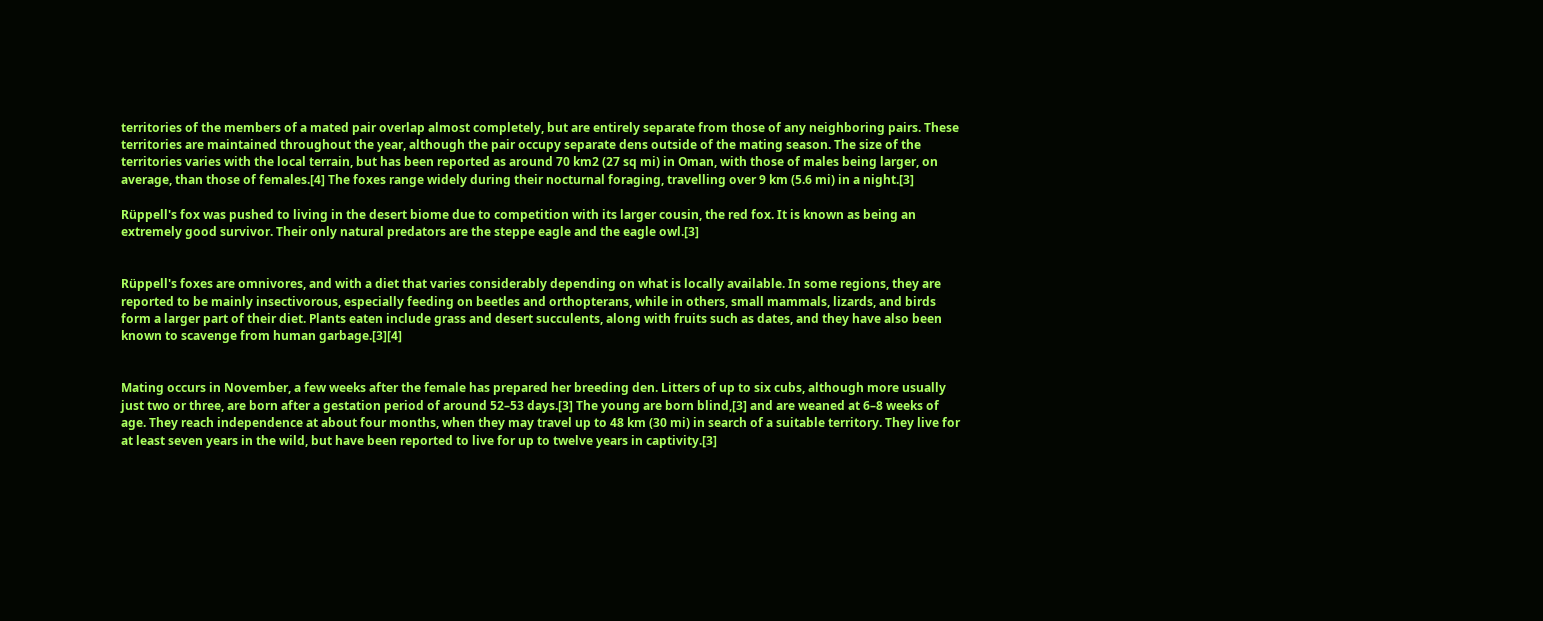territories of the members of a mated pair overlap almost completely, but are entirely separate from those of any neighboring pairs. These territories are maintained throughout the year, although the pair occupy separate dens outside of the mating season. The size of the territories varies with the local terrain, but has been reported as around 70 km2 (27 sq mi) in Oman, with those of males being larger, on average, than those of females.[4] The foxes range widely during their nocturnal foraging, travelling over 9 km (5.6 mi) in a night.[3]

Rüppell's fox was pushed to living in the desert biome due to competition with its larger cousin, the red fox. It is known as being an extremely good survivor. Their only natural predators are the steppe eagle and the eagle owl.[3]


Rüppell's foxes are omnivores, and with a diet that varies considerably depending on what is locally available. In some regions, they are reported to be mainly insectivorous, especially feeding on beetles and orthopterans, while in others, small mammals, lizards, and birds form a larger part of their diet. Plants eaten include grass and desert succulents, along with fruits such as dates, and they have also been known to scavenge from human garbage.[3][4]


Mating occurs in November, a few weeks after the female has prepared her breeding den. Litters of up to six cubs, although more usually just two or three, are born after a gestation period of around 52–53 days.[3] The young are born blind,[3] and are weaned at 6–8 weeks of age. They reach independence at about four months, when they may travel up to 48 km (30 mi) in search of a suitable territory. They live for at least seven years in the wild, but have been reported to live for up to twelve years in captivity.[3]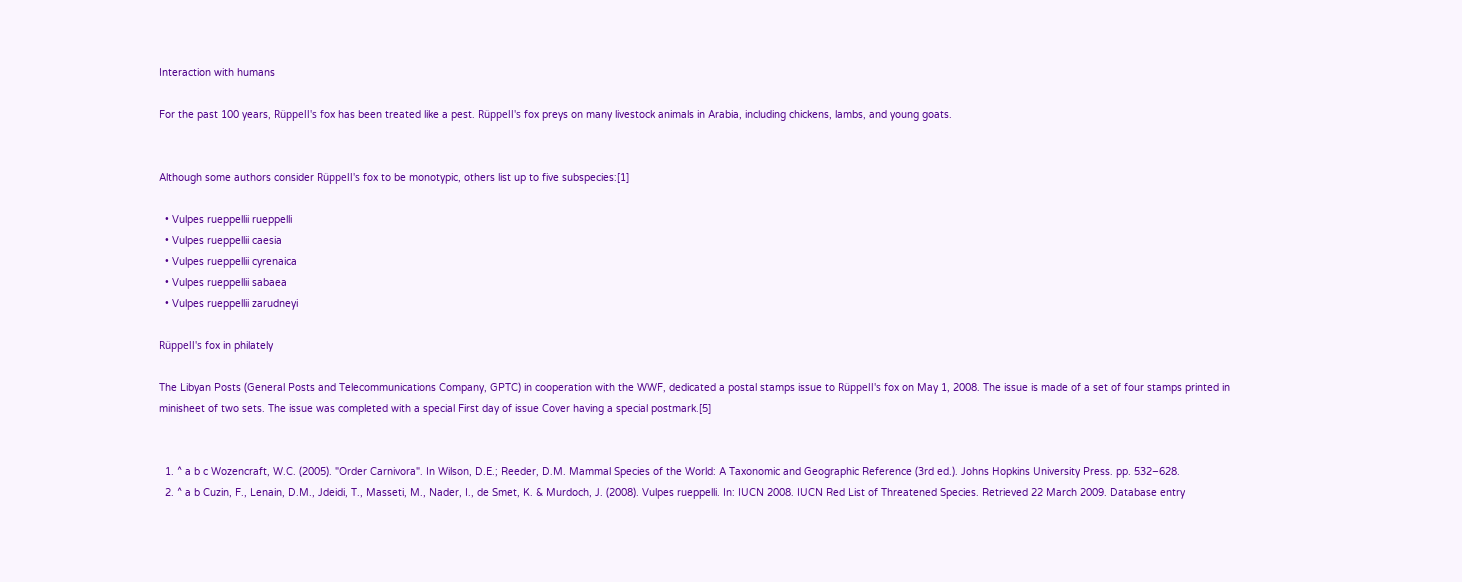Interaction with humans

For the past 100 years, Rüppell's fox has been treated like a pest. Rüppell's fox preys on many livestock animals in Arabia, including chickens, lambs, and young goats.


Although some authors consider Rüppell's fox to be monotypic, others list up to five subspecies:[1]

  • Vulpes rueppellii rueppelli
  • Vulpes rueppellii caesia
  • Vulpes rueppellii cyrenaica
  • Vulpes rueppellii sabaea
  • Vulpes rueppellii zarudneyi

Rüppell's fox in philately

The Libyan Posts (General Posts and Telecommunications Company, GPTC) in cooperation with the WWF, dedicated a postal stamps issue to Rüppell's fox on May 1, 2008. The issue is made of a set of four stamps printed in minisheet of two sets. The issue was completed with a special First day of issue Cover having a special postmark.[5]


  1. ^ a b c Wozencraft, W.C. (2005). "Order Carnivora". In Wilson, D.E.; Reeder, D.M. Mammal Species of the World: A Taxonomic and Geographic Reference (3rd ed.). Johns Hopkins University Press. pp. 532–628.
  2. ^ a b Cuzin, F., Lenain, D.M., Jdeidi, T., Masseti, M., Nader, I., de Smet, K. & Murdoch, J. (2008). Vulpes rueppelli. In: IUCN 2008. IUCN Red List of Threatened Species. Retrieved 22 March 2009. Database entry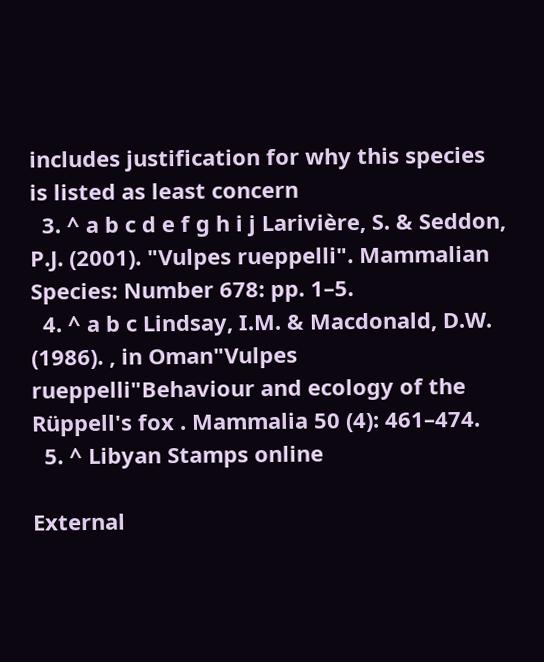includes justification for why this species is listed as least concern
  3. ^ a b c d e f g h i j Larivière, S. & Seddon, P.J. (2001). "Vulpes rueppelli". Mammalian Species: Number 678: pp. 1–5.
  4. ^ a b c Lindsay, I.M. & Macdonald, D.W. (1986). , in Oman"Vulpes rueppelli"Behaviour and ecology of the Rüppell's fox . Mammalia 50 (4): 461–474.
  5. ^ Libyan Stamps online

External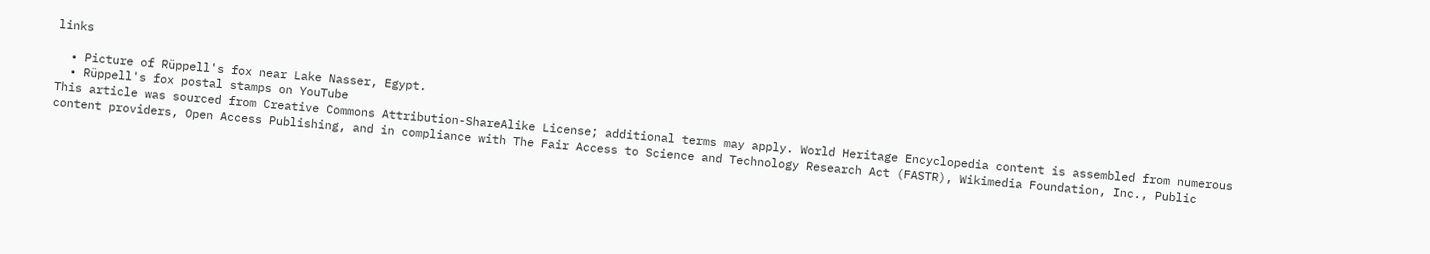links

  • Picture of Rüppell's fox near Lake Nasser, Egypt.
  • Rüppell's fox postal stamps on YouTube
This article was sourced from Creative Commons Attribution-ShareAlike License; additional terms may apply. World Heritage Encyclopedia content is assembled from numerous content providers, Open Access Publishing, and in compliance with The Fair Access to Science and Technology Research Act (FASTR), Wikimedia Foundation, Inc., Public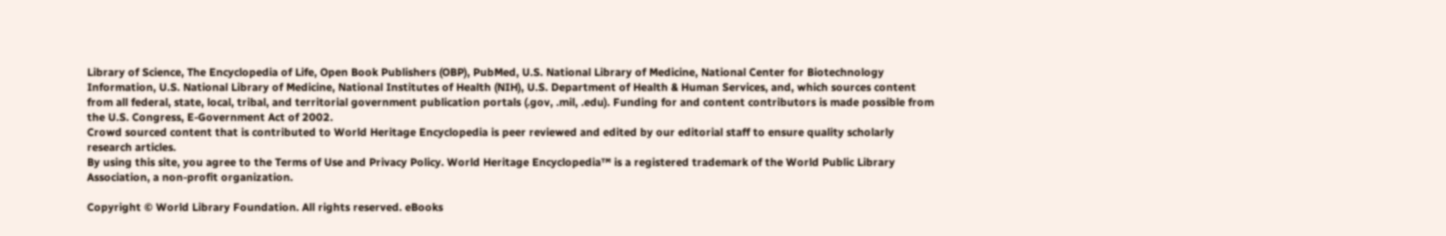Library of Science, The Encyclopedia of Life, Open Book Publishers (OBP), PubMed, U.S. National Library of Medicine, National Center for Biotechnology Information, U.S. National Library of Medicine, National Institutes of Health (NIH), U.S. Department of Health & Human Services, and, which sources content from all federal, state, local, tribal, and territorial government publication portals (.gov, .mil, .edu). Funding for and content contributors is made possible from the U.S. Congress, E-Government Act of 2002.
Crowd sourced content that is contributed to World Heritage Encyclopedia is peer reviewed and edited by our editorial staff to ensure quality scholarly research articles.
By using this site, you agree to the Terms of Use and Privacy Policy. World Heritage Encyclopedia™ is a registered trademark of the World Public Library Association, a non-profit organization.

Copyright © World Library Foundation. All rights reserved. eBooks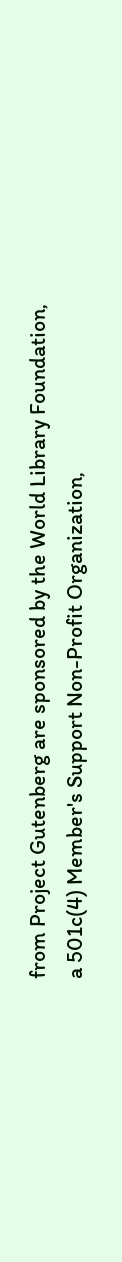from Project Gutenberg are sponsored by the World Library Foundation,
a 501c(4) Member's Support Non-Profit Organization,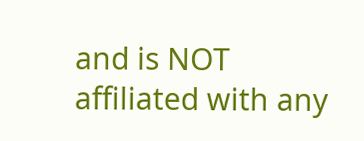and is NOT affiliated with any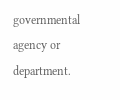governmental agency or department.